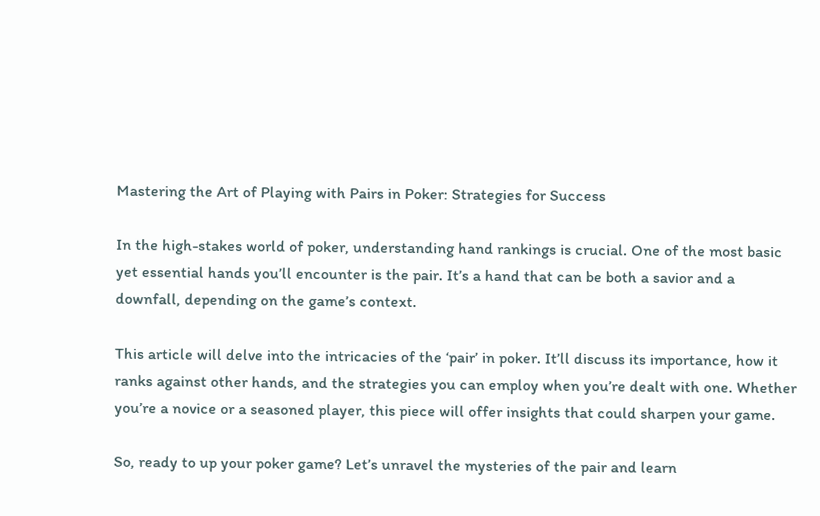Mastering the Art of Playing with Pairs in Poker: Strategies for Success

In the high-stakes world of poker, understanding hand rankings is crucial. One of the most basic yet essential hands you’ll encounter is the pair. It’s a hand that can be both a savior and a downfall, depending on the game’s context.

This article will delve into the intricacies of the ‘pair’ in poker. It’ll discuss its importance, how it ranks against other hands, and the strategies you can employ when you’re dealt with one. Whether you’re a novice or a seasoned player, this piece will offer insights that could sharpen your game.

So, ready to up your poker game? Let’s unravel the mysteries of the pair and learn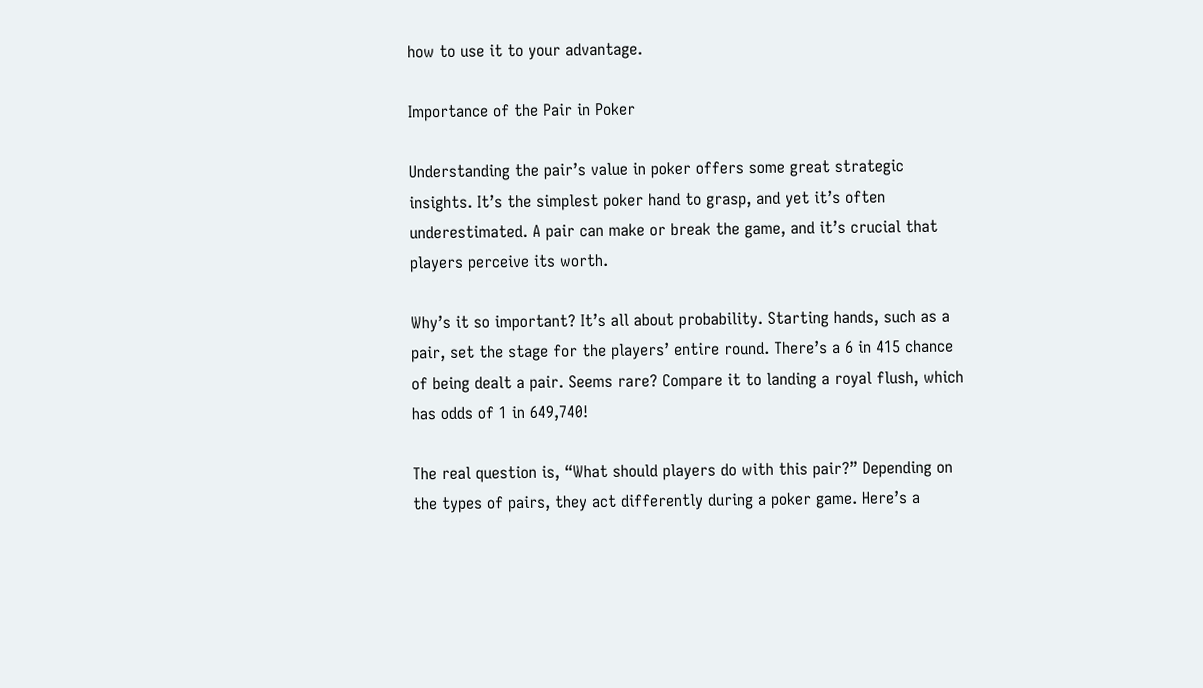how to use it to your advantage.

Importance of the Pair in Poker

Understanding the pair’s value in poker offers some great strategic insights. It’s the simplest poker hand to grasp, and yet it’s often underestimated. A pair can make or break the game, and it’s crucial that players perceive its worth.

Why’s it so important? It’s all about probability. Starting hands, such as a pair, set the stage for the players’ entire round. There’s a 6 in 415 chance of being dealt a pair. Seems rare? Compare it to landing a royal flush, which has odds of 1 in 649,740!

The real question is, “What should players do with this pair?” Depending on the types of pairs, they act differently during a poker game. Here’s a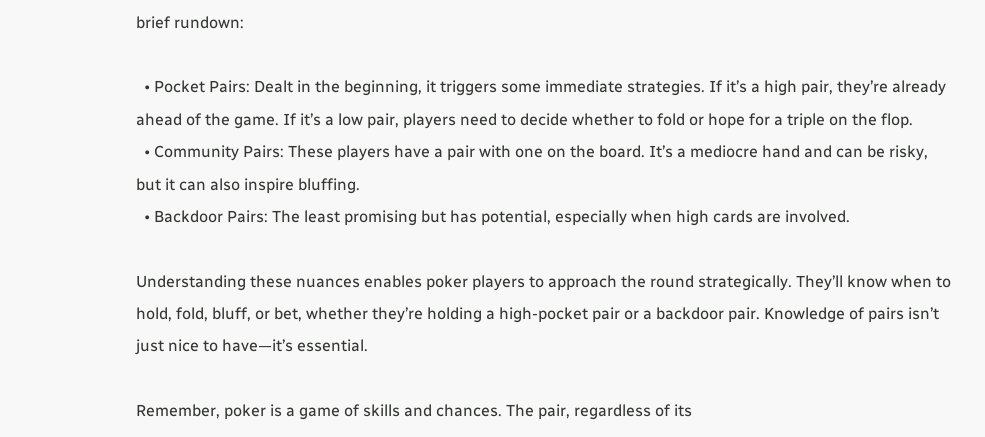brief rundown:

  • Pocket Pairs: Dealt in the beginning, it triggers some immediate strategies. If it’s a high pair, they’re already ahead of the game. If it’s a low pair, players need to decide whether to fold or hope for a triple on the flop.
  • Community Pairs: These players have a pair with one on the board. It’s a mediocre hand and can be risky, but it can also inspire bluffing.
  • Backdoor Pairs: The least promising but has potential, especially when high cards are involved.

Understanding these nuances enables poker players to approach the round strategically. They’ll know when to hold, fold, bluff, or bet, whether they’re holding a high-pocket pair or a backdoor pair. Knowledge of pairs isn’t just nice to have—it’s essential.

Remember, poker is a game of skills and chances. The pair, regardless of its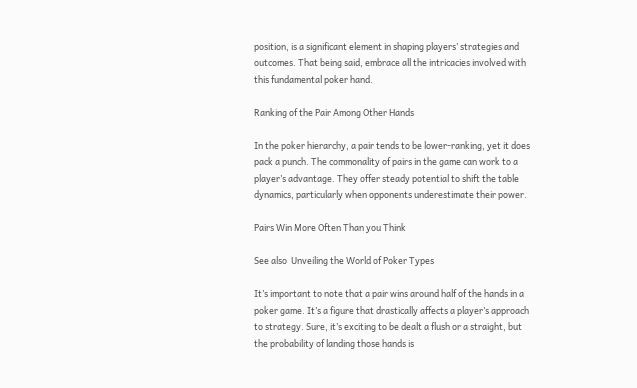position, is a significant element in shaping players’ strategies and outcomes. That being said, embrace all the intricacies involved with this fundamental poker hand.

Ranking of the Pair Among Other Hands

In the poker hierarchy, a pair tends to be lower-ranking, yet it does pack a punch. The commonality of pairs in the game can work to a player’s advantage. They offer steady potential to shift the table dynamics, particularly when opponents underestimate their power.

Pairs Win More Often Than you Think

See also  Unveiling the World of Poker Types

It’s important to note that a pair wins around half of the hands in a poker game. It’s a figure that drastically affects a player’s approach to strategy. Sure, it’s exciting to be dealt a flush or a straight, but the probability of landing those hands is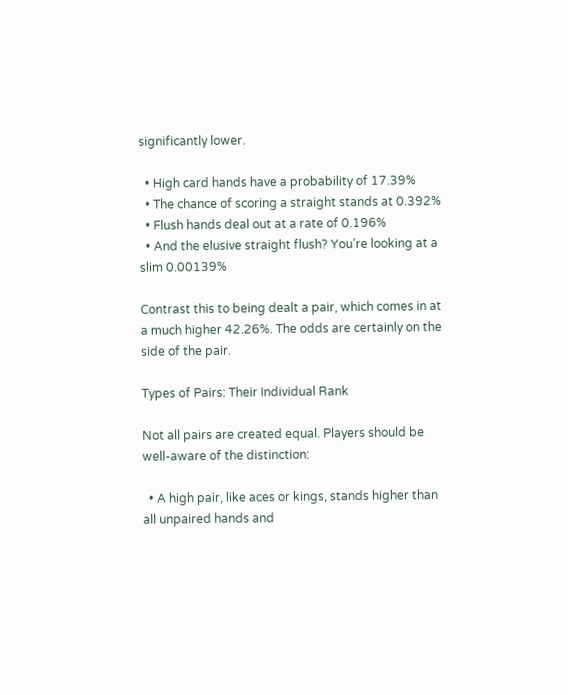significantly lower.

  • High card hands have a probability of 17.39%
  • The chance of scoring a straight stands at 0.392%
  • Flush hands deal out at a rate of 0.196%
  • And the elusive straight flush? You’re looking at a slim 0.00139%

Contrast this to being dealt a pair, which comes in at a much higher 42.26%. The odds are certainly on the side of the pair.

Types of Pairs: Their Individual Rank

Not all pairs are created equal. Players should be well-aware of the distinction:

  • A high pair, like aces or kings, stands higher than all unpaired hands and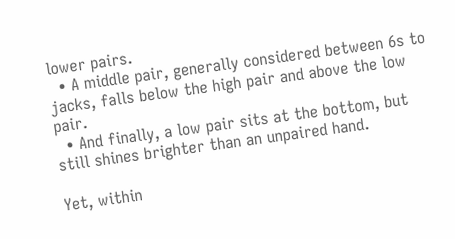lower pairs.
  • A middle pair, generally considered between 6s to jacks, falls below the high pair and above the low pair.
  • And finally, a low pair sits at the bottom, but still shines brighter than an unpaired hand.

Yet, within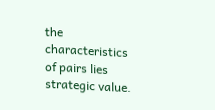the characteristics of pairs lies strategic value.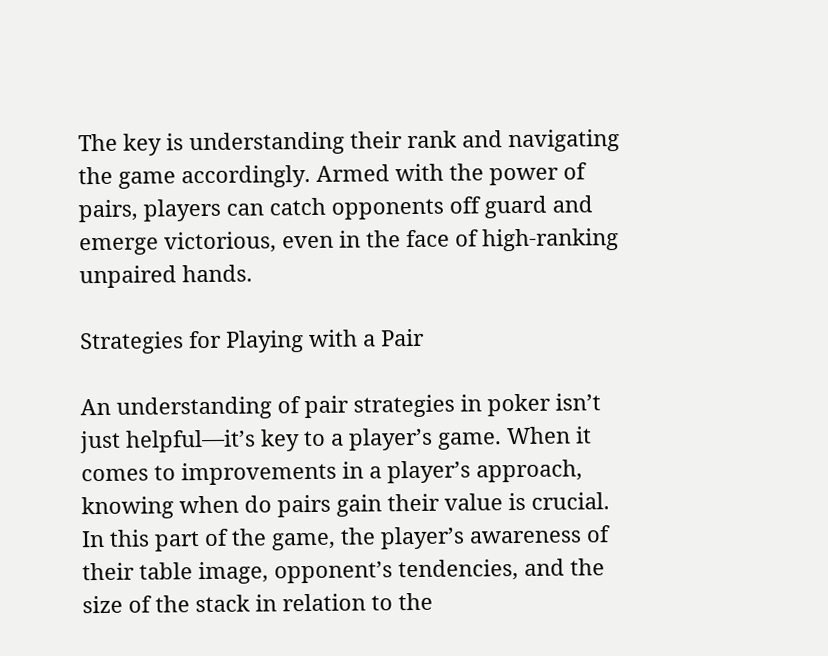The key is understanding their rank and navigating the game accordingly. Armed with the power of pairs, players can catch opponents off guard and emerge victorious, even in the face of high-ranking unpaired hands.

Strategies for Playing with a Pair

An understanding of pair strategies in poker isn’t just helpful—it’s key to a player’s game. When it comes to improvements in a player’s approach, knowing when do pairs gain their value is crucial. In this part of the game, the player’s awareness of their table image, opponent’s tendencies, and the size of the stack in relation to the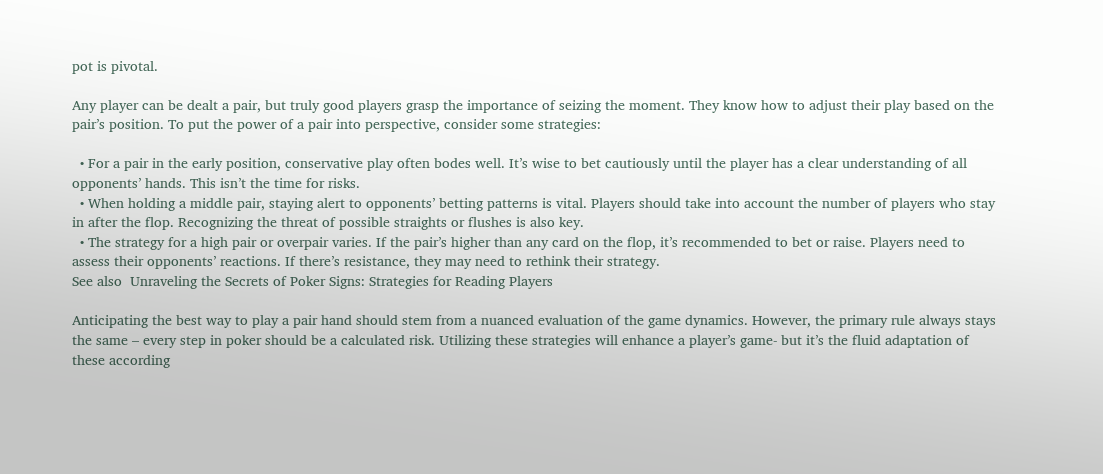pot is pivotal.

Any player can be dealt a pair, but truly good players grasp the importance of seizing the moment. They know how to adjust their play based on the pair’s position. To put the power of a pair into perspective, consider some strategies:

  • For a pair in the early position, conservative play often bodes well. It’s wise to bet cautiously until the player has a clear understanding of all opponents’ hands. This isn’t the time for risks.
  • When holding a middle pair, staying alert to opponents’ betting patterns is vital. Players should take into account the number of players who stay in after the flop. Recognizing the threat of possible straights or flushes is also key.
  • The strategy for a high pair or overpair varies. If the pair’s higher than any card on the flop, it’s recommended to bet or raise. Players need to assess their opponents’ reactions. If there’s resistance, they may need to rethink their strategy.
See also  Unraveling the Secrets of Poker Signs: Strategies for Reading Players

Anticipating the best way to play a pair hand should stem from a nuanced evaluation of the game dynamics. However, the primary rule always stays the same – every step in poker should be a calculated risk. Utilizing these strategies will enhance a player’s game- but it’s the fluid adaptation of these according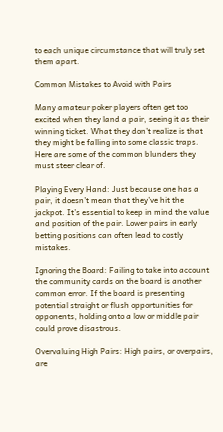to each unique circumstance that will truly set them apart.

Common Mistakes to Avoid with Pairs

Many amateur poker players often get too excited when they land a pair, seeing it as their winning ticket. What they don’t realize is that they might be falling into some classic traps. Here are some of the common blunders they must steer clear of.

Playing Every Hand: Just because one has a pair, it doesn’t mean that they’ve hit the jackpot. It’s essential to keep in mind the value and position of the pair. Lower pairs in early betting positions can often lead to costly mistakes.

Ignoring the Board: Failing to take into account the community cards on the board is another common error. If the board is presenting potential straight or flush opportunities for opponents, holding onto a low or middle pair could prove disastrous.

Overvaluing High Pairs: High pairs, or overpairs, are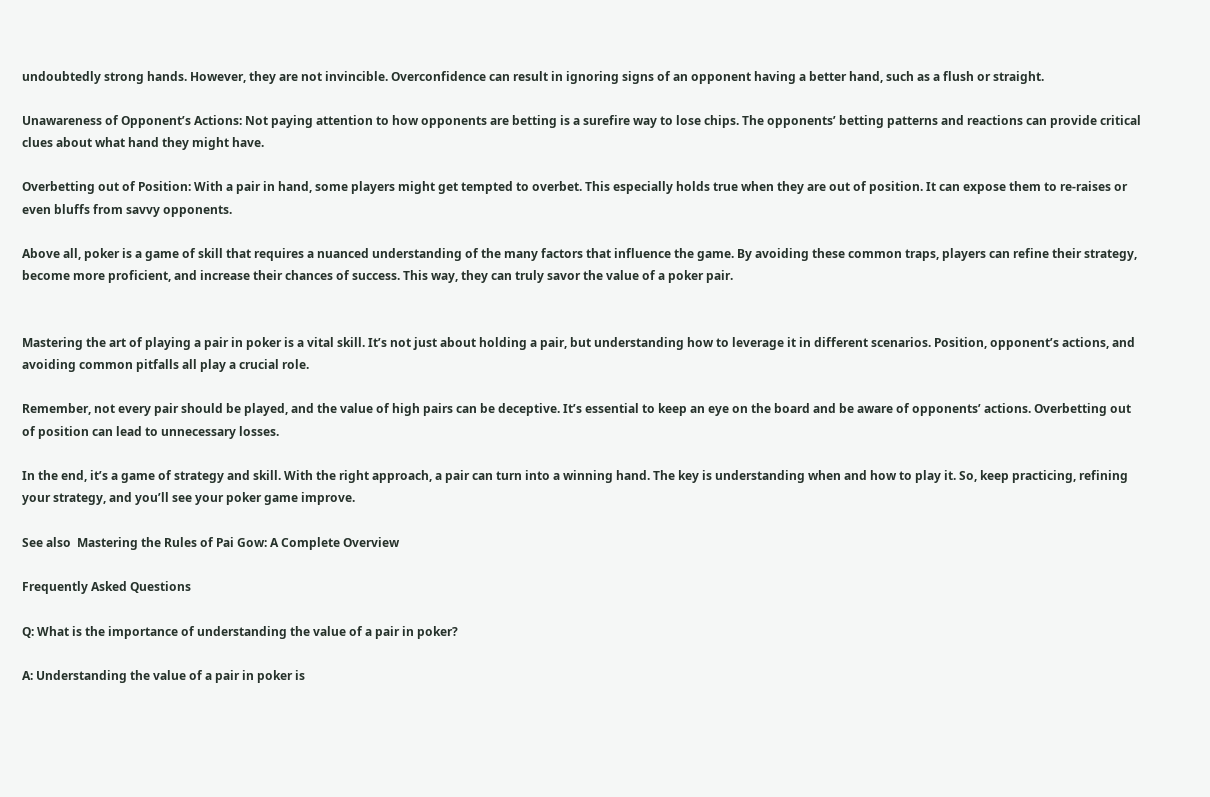undoubtedly strong hands. However, they are not invincible. Overconfidence can result in ignoring signs of an opponent having a better hand, such as a flush or straight.

Unawareness of Opponent’s Actions: Not paying attention to how opponents are betting is a surefire way to lose chips. The opponents’ betting patterns and reactions can provide critical clues about what hand they might have.

Overbetting out of Position: With a pair in hand, some players might get tempted to overbet. This especially holds true when they are out of position. It can expose them to re-raises or even bluffs from savvy opponents.

Above all, poker is a game of skill that requires a nuanced understanding of the many factors that influence the game. By avoiding these common traps, players can refine their strategy, become more proficient, and increase their chances of success. This way, they can truly savor the value of a poker pair.


Mastering the art of playing a pair in poker is a vital skill. It’s not just about holding a pair, but understanding how to leverage it in different scenarios. Position, opponent’s actions, and avoiding common pitfalls all play a crucial role.

Remember, not every pair should be played, and the value of high pairs can be deceptive. It’s essential to keep an eye on the board and be aware of opponents’ actions. Overbetting out of position can lead to unnecessary losses.

In the end, it’s a game of strategy and skill. With the right approach, a pair can turn into a winning hand. The key is understanding when and how to play it. So, keep practicing, refining your strategy, and you’ll see your poker game improve.

See also  Mastering the Rules of Pai Gow: A Complete Overview

Frequently Asked Questions

Q: What is the importance of understanding the value of a pair in poker?

A: Understanding the value of a pair in poker is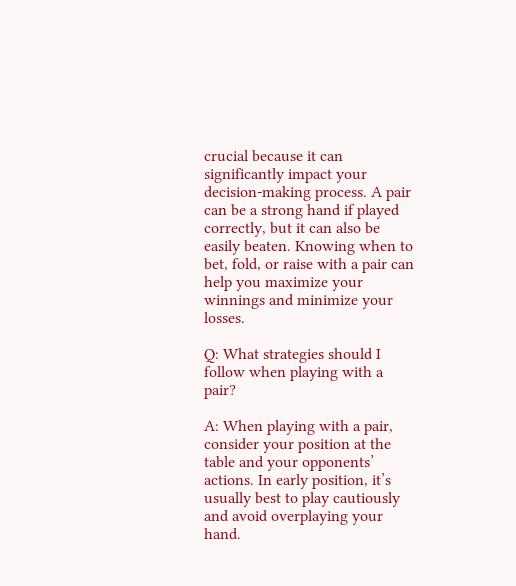crucial because it can significantly impact your decision-making process. A pair can be a strong hand if played correctly, but it can also be easily beaten. Knowing when to bet, fold, or raise with a pair can help you maximize your winnings and minimize your losses.

Q: What strategies should I follow when playing with a pair?

A: When playing with a pair, consider your position at the table and your opponents’ actions. In early position, it’s usually best to play cautiously and avoid overplaying your hand.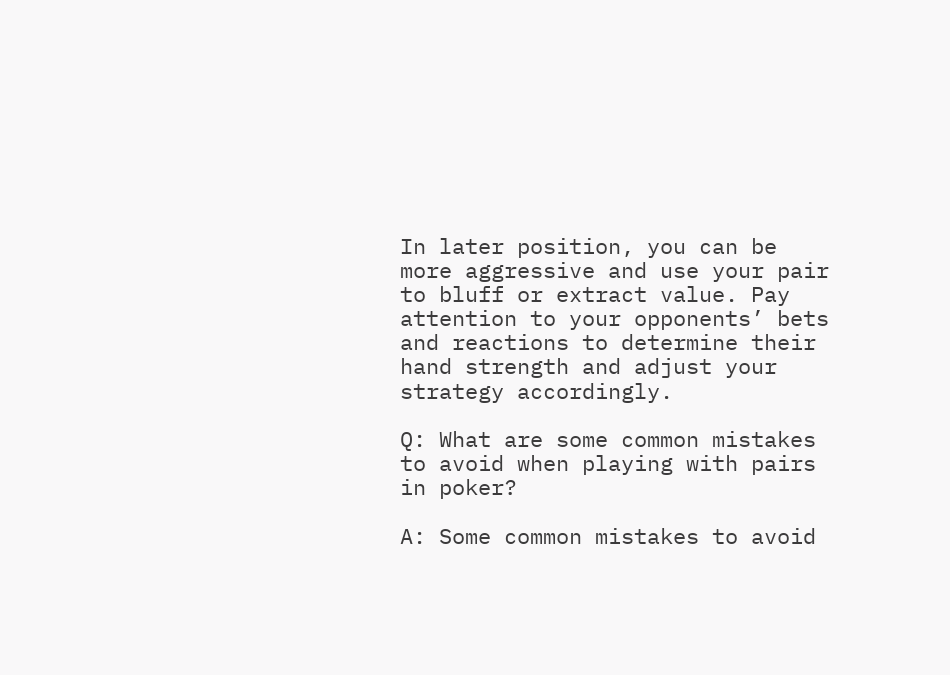In later position, you can be more aggressive and use your pair to bluff or extract value. Pay attention to your opponents’ bets and reactions to determine their hand strength and adjust your strategy accordingly.

Q: What are some common mistakes to avoid when playing with pairs in poker?

A: Some common mistakes to avoid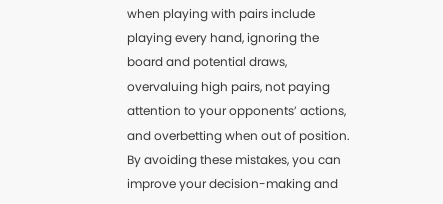when playing with pairs include playing every hand, ignoring the board and potential draws, overvaluing high pairs, not paying attention to your opponents’ actions, and overbetting when out of position. By avoiding these mistakes, you can improve your decision-making and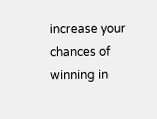increase your chances of winning in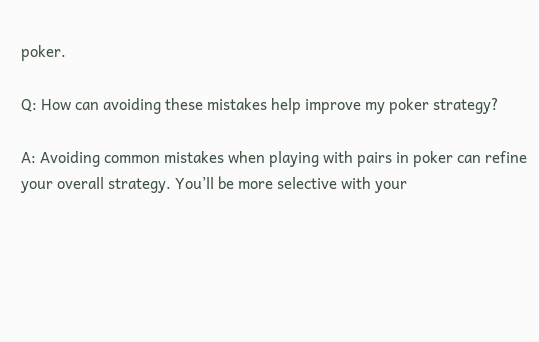poker.

Q: How can avoiding these mistakes help improve my poker strategy?

A: Avoiding common mistakes when playing with pairs in poker can refine your overall strategy. You’ll be more selective with your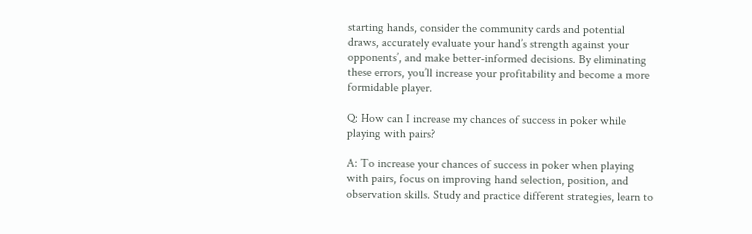starting hands, consider the community cards and potential draws, accurately evaluate your hand’s strength against your opponents’, and make better-informed decisions. By eliminating these errors, you’ll increase your profitability and become a more formidable player.

Q: How can I increase my chances of success in poker while playing with pairs?

A: To increase your chances of success in poker when playing with pairs, focus on improving hand selection, position, and observation skills. Study and practice different strategies, learn to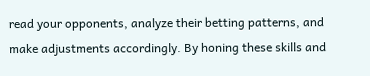read your opponents, analyze their betting patterns, and make adjustments accordingly. By honing these skills and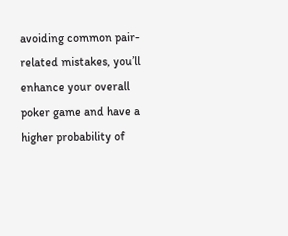avoiding common pair-related mistakes, you’ll enhance your overall poker game and have a higher probability of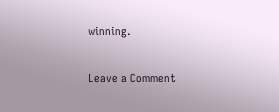winning.

Leave a Comment